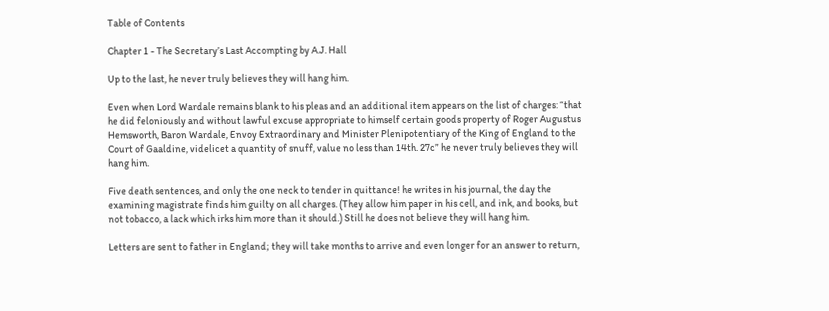Table of Contents

Chapter 1 - The Secretary’s Last Accompting by A.J. Hall

Up to the last, he never truly believes they will hang him.

Even when Lord Wardale remains blank to his pleas and an additional item appears on the list of charges: “that he did feloniously and without lawful excuse appropriate to himself certain goods property of Roger Augustus Hemsworth, Baron Wardale, Envoy Extraordinary and Minister Plenipotentiary of the King of England to the Court of Gaaldine, videlicet a quantity of snuff, value no less than 14th. 27c” he never truly believes they will hang him.

Five death sentences, and only the one neck to tender in quittance! he writes in his journal, the day the examining magistrate finds him guilty on all charges. (They allow him paper in his cell, and ink, and books, but not tobacco, a lack which irks him more than it should.) Still he does not believe they will hang him.

Letters are sent to father in England; they will take months to arrive and even longer for an answer to return,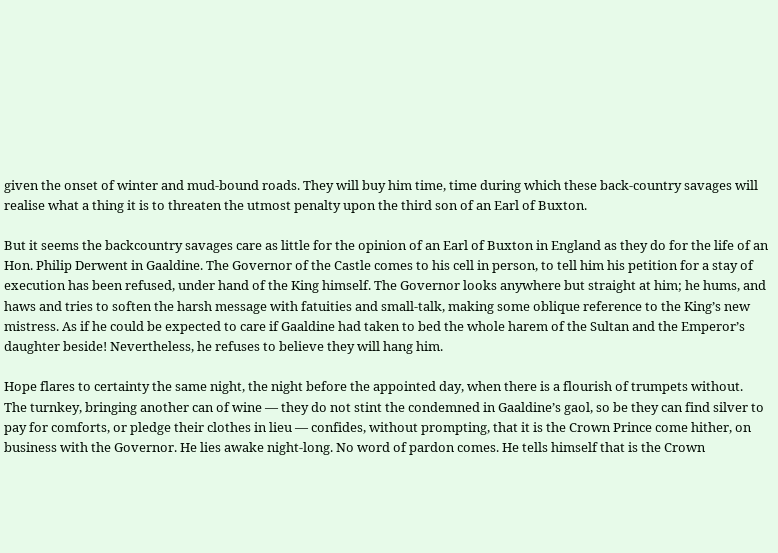given the onset of winter and mud-bound roads. They will buy him time, time during which these back-country savages will realise what a thing it is to threaten the utmost penalty upon the third son of an Earl of Buxton.

But it seems the backcountry savages care as little for the opinion of an Earl of Buxton in England as they do for the life of an Hon. Philip Derwent in Gaaldine. The Governor of the Castle comes to his cell in person, to tell him his petition for a stay of execution has been refused, under hand of the King himself. The Governor looks anywhere but straight at him; he hums, and haws and tries to soften the harsh message with fatuities and small-talk, making some oblique reference to the King’s new mistress. As if he could be expected to care if Gaaldine had taken to bed the whole harem of the Sultan and the Emperor’s daughter beside! Nevertheless, he refuses to believe they will hang him.

Hope flares to certainty the same night, the night before the appointed day, when there is a flourish of trumpets without. The turnkey, bringing another can of wine — they do not stint the condemned in Gaaldine’s gaol, so be they can find silver to pay for comforts, or pledge their clothes in lieu — confides, without prompting, that it is the Crown Prince come hither, on business with the Governor. He lies awake night-long. No word of pardon comes. He tells himself that is the Crown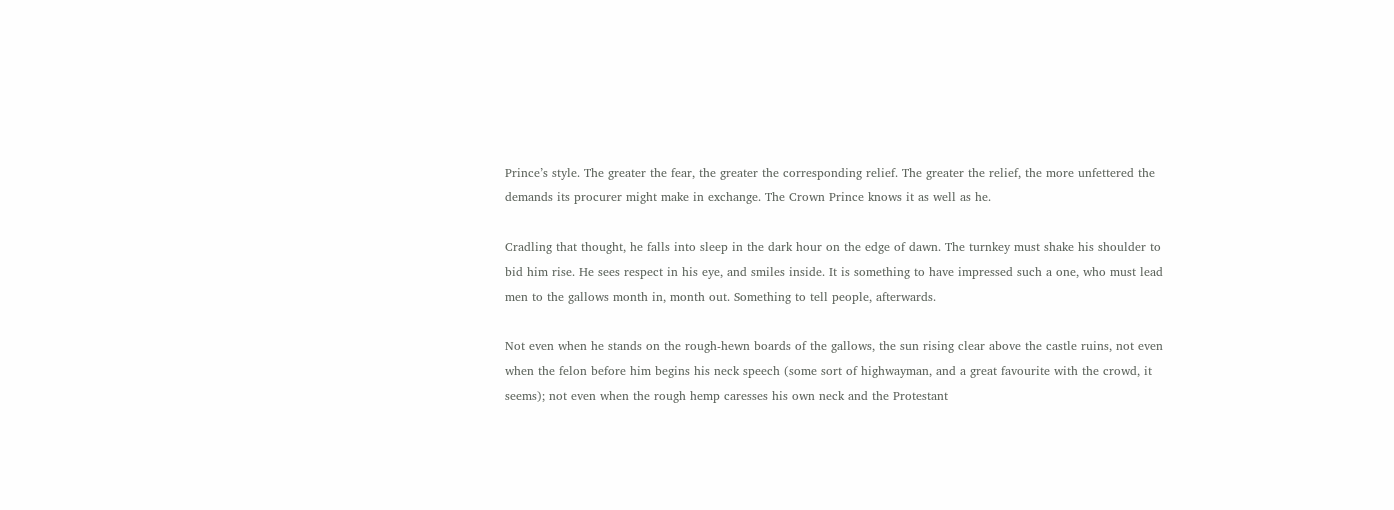Prince’s style. The greater the fear, the greater the corresponding relief. The greater the relief, the more unfettered the demands its procurer might make in exchange. The Crown Prince knows it as well as he.

Cradling that thought, he falls into sleep in the dark hour on the edge of dawn. The turnkey must shake his shoulder to bid him rise. He sees respect in his eye, and smiles inside. It is something to have impressed such a one, who must lead men to the gallows month in, month out. Something to tell people, afterwards.

Not even when he stands on the rough-hewn boards of the gallows, the sun rising clear above the castle ruins, not even when the felon before him begins his neck speech (some sort of highwayman, and a great favourite with the crowd, it seems); not even when the rough hemp caresses his own neck and the Protestant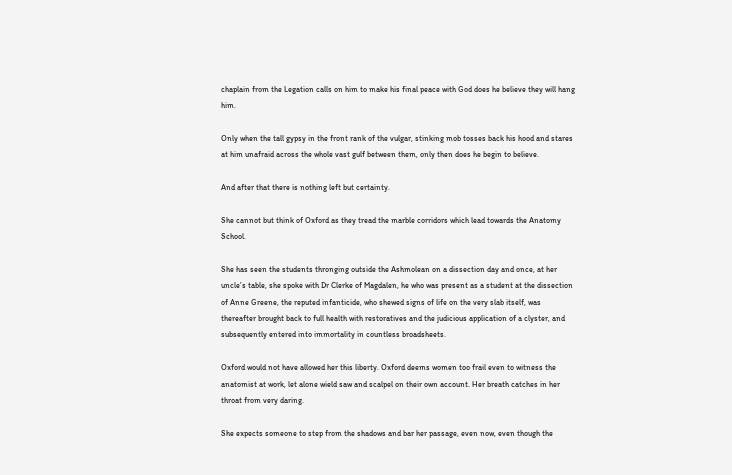chaplain from the Legation calls on him to make his final peace with God does he believe they will hang him.

Only when the tall gypsy in the front rank of the vulgar, stinking mob tosses back his hood and stares at him unafraid across the whole vast gulf between them, only then does he begin to believe.

And after that there is nothing left but certainty.

She cannot but think of Oxford as they tread the marble corridors which lead towards the Anatomy School.

She has seen the students thronging outside the Ashmolean on a dissection day and once, at her uncle’s table, she spoke with Dr Clerke of Magdalen, he who was present as a student at the dissection of Anne Greene, the reputed infanticide, who shewed signs of life on the very slab itself, was thereafter brought back to full health with restoratives and the judicious application of a clyster, and subsequently entered into immortality in countless broadsheets.

Oxford would not have allowed her this liberty. Oxford deems women too frail even to witness the anatomist at work, let alone wield saw and scalpel on their own account. Her breath catches in her throat from very daring.

She expects someone to step from the shadows and bar her passage, even now, even though the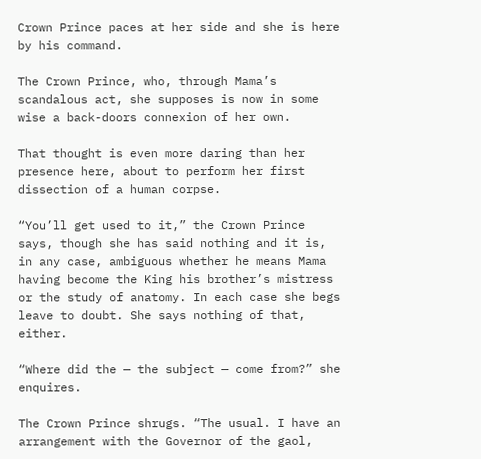Crown Prince paces at her side and she is here by his command.

The Crown Prince, who, through Mama’s scandalous act, she supposes is now in some wise a back-doors connexion of her own.

That thought is even more daring than her presence here, about to perform her first dissection of a human corpse.

“You’ll get used to it,” the Crown Prince says, though she has said nothing and it is, in any case, ambiguous whether he means Mama having become the King his brother’s mistress or the study of anatomy. In each case she begs leave to doubt. She says nothing of that, either.

“Where did the — the subject — come from?” she enquires.

The Crown Prince shrugs. “The usual. I have an arrangement with the Governor of the gaol,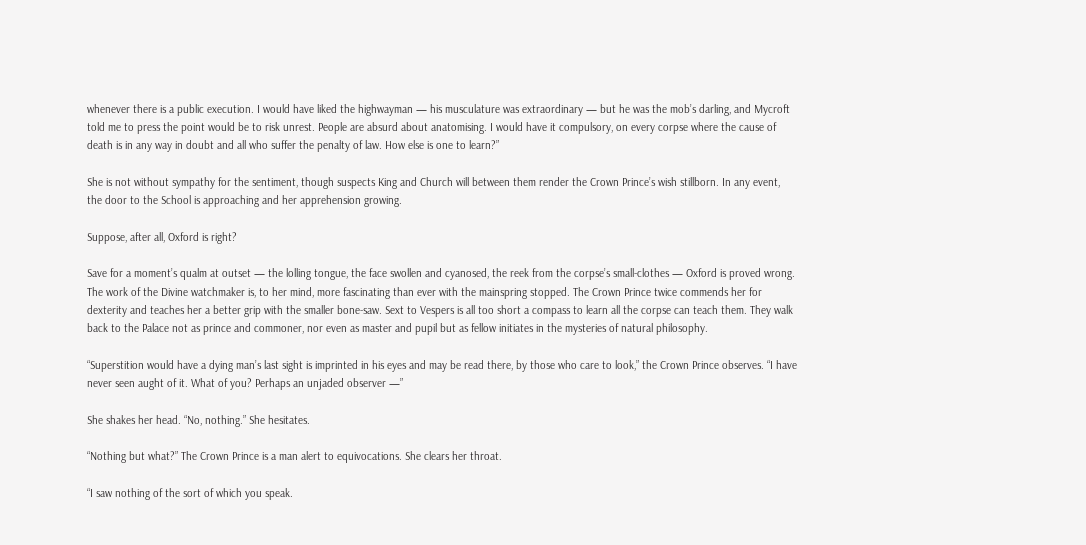whenever there is a public execution. I would have liked the highwayman — his musculature was extraordinary — but he was the mob’s darling, and Mycroft told me to press the point would be to risk unrest. People are absurd about anatomising. I would have it compulsory, on every corpse where the cause of death is in any way in doubt and all who suffer the penalty of law. How else is one to learn?”

She is not without sympathy for the sentiment, though suspects King and Church will between them render the Crown Prince’s wish stillborn. In any event, the door to the School is approaching and her apprehension growing.

Suppose, after all, Oxford is right?

Save for a moment’s qualm at outset — the lolling tongue, the face swollen and cyanosed, the reek from the corpse’s small-clothes — Oxford is proved wrong. The work of the Divine watchmaker is, to her mind, more fascinating than ever with the mainspring stopped. The Crown Prince twice commends her for dexterity and teaches her a better grip with the smaller bone-saw. Sext to Vespers is all too short a compass to learn all the corpse can teach them. They walk back to the Palace not as prince and commoner, nor even as master and pupil but as fellow initiates in the mysteries of natural philosophy.

“Superstition would have a dying man’s last sight is imprinted in his eyes and may be read there, by those who care to look,” the Crown Prince observes. “I have never seen aught of it. What of you? Perhaps an unjaded observer —”

She shakes her head. “No, nothing.” She hesitates.

“Nothing but what?” The Crown Prince is a man alert to equivocations. She clears her throat.

“I saw nothing of the sort of which you speak.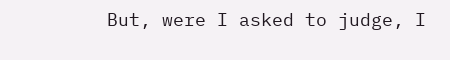But, were I asked to judge, I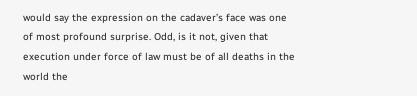would say the expression on the cadaver’s face was one of most profound surprise. Odd, is it not, given that execution under force of law must be of all deaths in the world the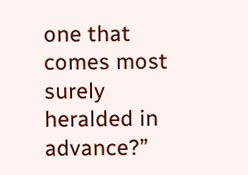one that comes most surely heralded in advance?”